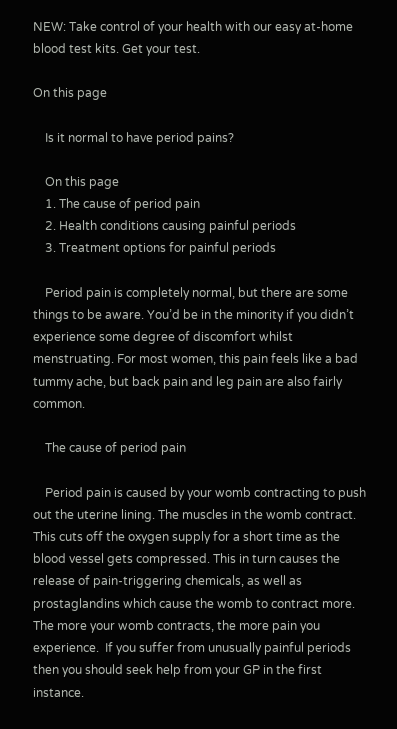NEW: Take control of your health with our easy at-home blood test kits. Get your test.

On this page

    Is it normal to have period pains?

    On this page
    1. The cause of period pain
    2. Health conditions causing painful periods
    3. Treatment options for painful periods

    Period pain is completely normal, but there are some things to be aware. You’d be in the minority if you didn’t experience some degree of discomfort whilst menstruating. For most women, this pain feels like a bad tummy ache, but back pain and leg pain are also fairly common.

    The cause of period pain

    Period pain is caused by your womb contracting to push out the uterine lining. The muscles in the womb contract. This cuts off the oxygen supply for a short time as the blood vessel gets compressed. This in turn causes the release of pain-triggering chemicals, as well as prostaglandins which cause the womb to contract more. The more your womb contracts, the more pain you experience.  If you suffer from unusually painful periods then you should seek help from your GP in the first instance.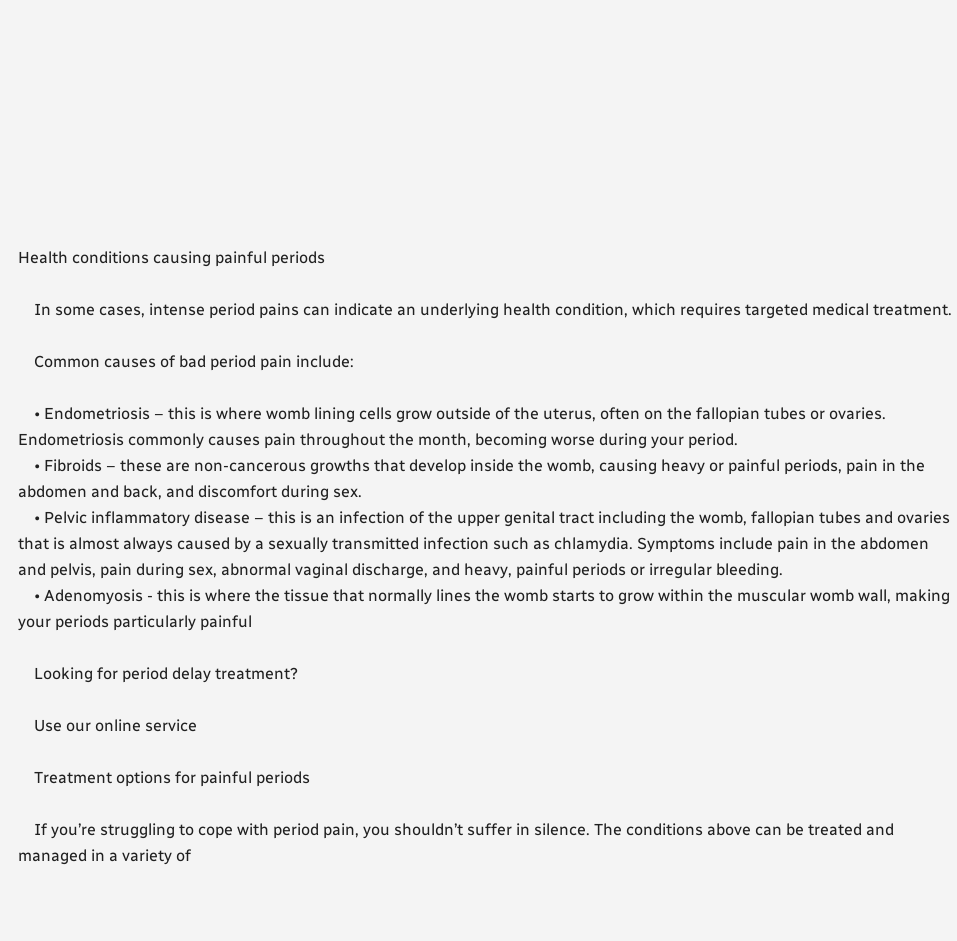Health conditions causing painful periods

    In some cases, intense period pains can indicate an underlying health condition, which requires targeted medical treatment.

    Common causes of bad period pain include:

    • Endometriosis – this is where womb lining cells grow outside of the uterus, often on the fallopian tubes or ovaries. Endometriosis commonly causes pain throughout the month, becoming worse during your period.
    • Fibroids – these are non-cancerous growths that develop inside the womb, causing heavy or painful periods, pain in the abdomen and back, and discomfort during sex.
    • Pelvic inflammatory disease – this is an infection of the upper genital tract including the womb, fallopian tubes and ovaries that is almost always caused by a sexually transmitted infection such as chlamydia. Symptoms include pain in the abdomen and pelvis, pain during sex, abnormal vaginal discharge, and heavy, painful periods or irregular bleeding.
    • Adenomyosis - this is where the tissue that normally lines the womb starts to grow within the muscular womb wall, making your periods particularly painful

    Looking for period delay treatment?

    Use our online service

    Treatment options for painful periods

    If you’re struggling to cope with period pain, you shouldn’t suffer in silence. The conditions above can be treated and managed in a variety of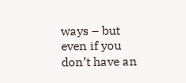ways – but even if you don’t have an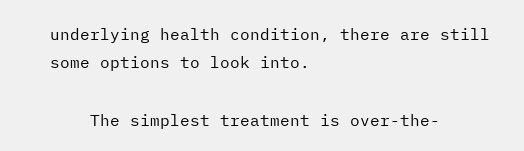underlying health condition, there are still some options to look into.

    The simplest treatment is over-the-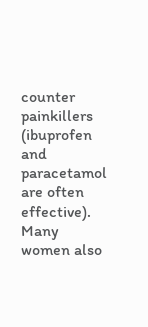counter painkillers (ibuprofen and paracetamol are often effective). Many women also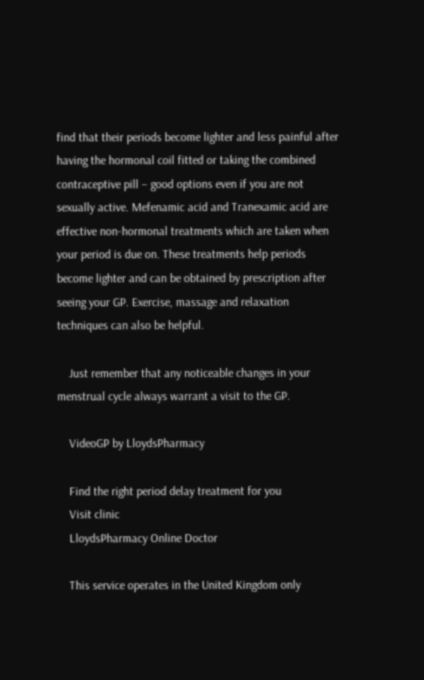find that their periods become lighter and less painful after having the hormonal coil fitted or taking the combined contraceptive pill – good options even if you are not sexually active. Mefenamic acid and Tranexamic acid are effective non-hormonal treatments which are taken when your period is due on. These treatments help periods become lighter and can be obtained by prescription after seeing your GP. Exercise, massage and relaxation techniques can also be helpful.

    Just remember that any noticeable changes in your menstrual cycle always warrant a visit to the GP.

    VideoGP by LloydsPharmacy

    Find the right period delay treatment for you
    Visit clinic
    LloydsPharmacy Online Doctor

    This service operates in the United Kingdom only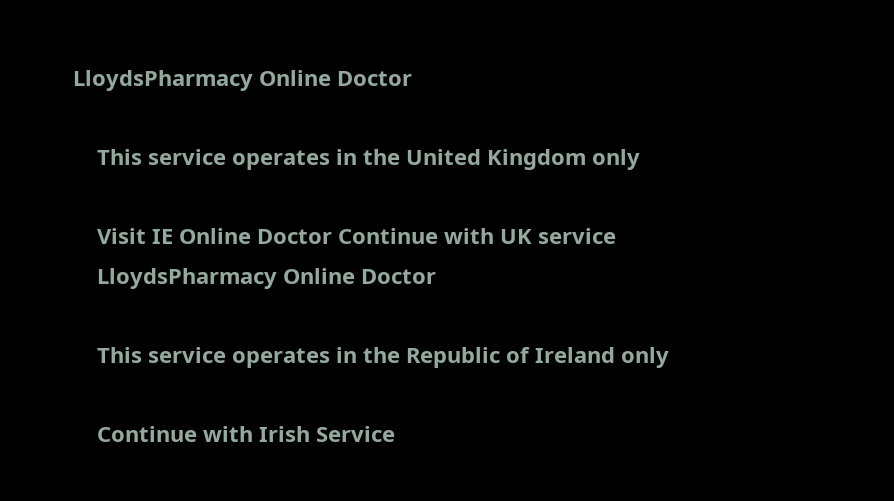LloydsPharmacy Online Doctor

    This service operates in the United Kingdom only

    Visit IE Online Doctor Continue with UK service
    LloydsPharmacy Online Doctor

    This service operates in the Republic of Ireland only

    Continue with Irish Service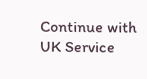Continue with UK Service